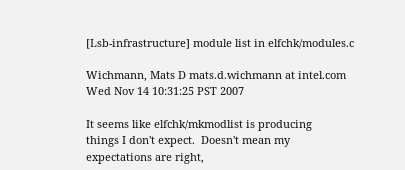[Lsb-infrastructure] module list in elfchk/modules.c

Wichmann, Mats D mats.d.wichmann at intel.com
Wed Nov 14 10:31:25 PST 2007

It seems like elfchk/mkmodlist is producing
things I don't expect.  Doesn't mean my
expectations are right,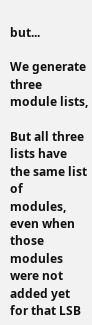but...

We generate three module lists,

But all three lists have the same list of
modules, even when those modules were not
added yet for that LSB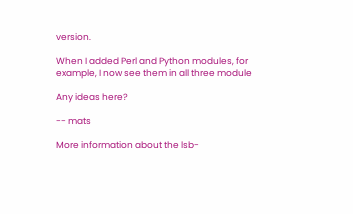version.

When I added Perl and Python modules, for
example, I now see them in all three module

Any ideas here?

-- mats

More information about the lsb-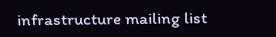infrastructure mailing list